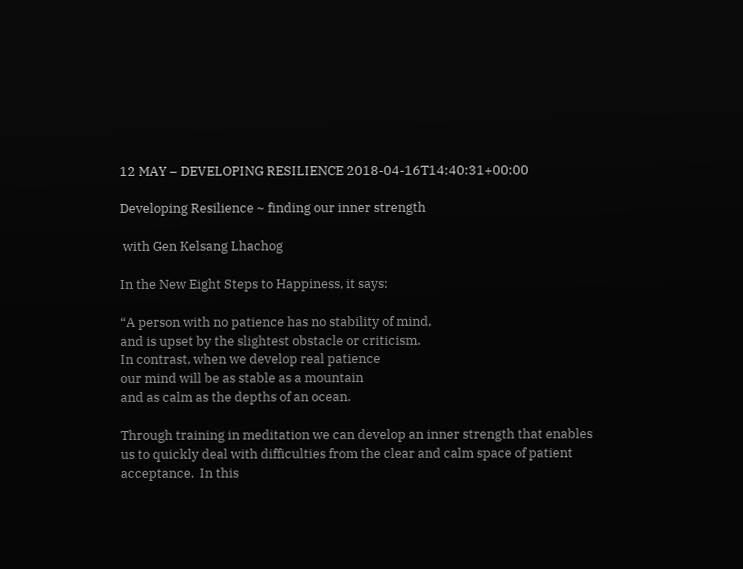12 MAY – DEVELOPING RESILIENCE 2018-04-16T14:40:31+00:00

Developing Resilience ~ finding our inner strength

 with Gen Kelsang Lhachog

In the New Eight Steps to Happiness, it says:

“A person with no patience has no stability of mind,
and is upset by the slightest obstacle or criticism.
In contrast, when we develop real patience
our mind will be as stable as a mountain
and as calm as the depths of an ocean.

Through training in meditation we can develop an inner strength that enables us to quickly deal with difficulties from the clear and calm space of patient acceptance.  In this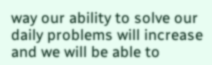way our ability to solve our daily problems will increase and we will be able to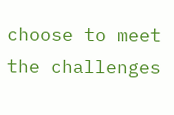choose to meet the challenges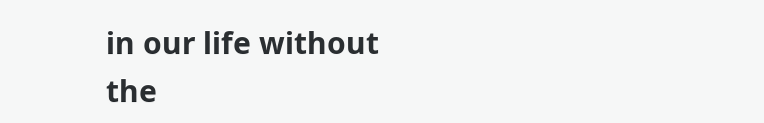in our life without the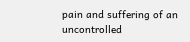pain and suffering of an uncontrolled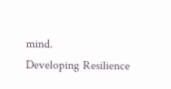mind.
Developing Resilience